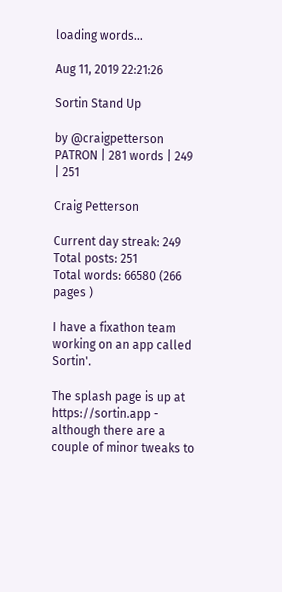loading words...

Aug 11, 2019 22:21:26

Sortin Stand Up

by @craigpetterson PATRON | 281 words | 249 | 251

Craig Petterson

Current day streak: 249
Total posts: 251
Total words: 66580 (266 pages )

I have a fixathon team working on an app called Sortin'.

The splash page is up at https://sortin.app - although there are a couple of minor tweaks to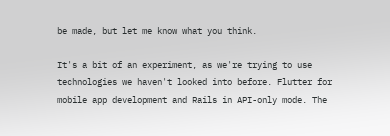be made, but let me know what you think.

It's a bit of an experiment, as we're trying to use technologies we haven't looked into before. Flutter for mobile app development and Rails in API-only mode. The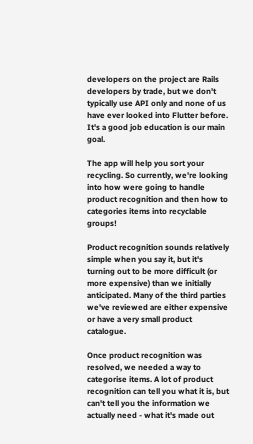developers on the project are Rails developers by trade, but we don't typically use API only and none of us have ever looked into Flutter before. It's a good job education is our main goal.

The app will help you sort your recycling. So currently, we're looking into how were going to handle product recognition and then how to categories items into recyclable groups!

Product recognition sounds relatively simple when you say it, but it's turning out to be more difficult (or more expensive) than we initially anticipated. Many of the third parties we've reviewed are either expensive or have a very small product catalogue.

Once product recognition was resolved, we needed a way to categorise items. A lot of product recognition can tell you what it is, but can't tell you the information we actually need - what it's made out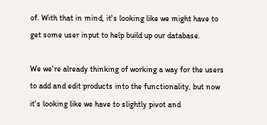of. With that in mind, it's looking like we might have to get some user input to help build up our database.

We we're already thinking of working a way for the users to add and edit products into the functionality, but now it's looking like we have to slightly pivot and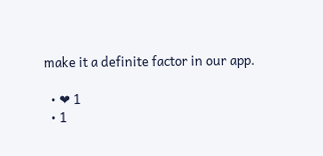make it a definite factor in our app.

  • ❤ 1
  • 1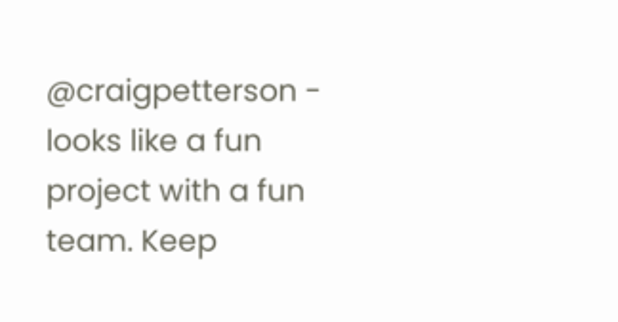@craigpetterson - looks like a fun project with a fun team. Keep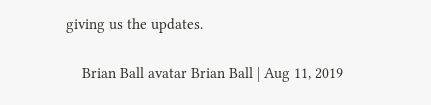giving us the updates.

    Brian Ball avatar Brian Ball | Aug 11, 2019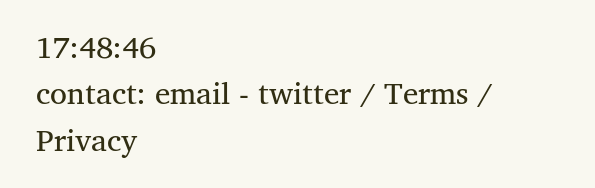17:48:46
contact: email - twitter / Terms / Privacy